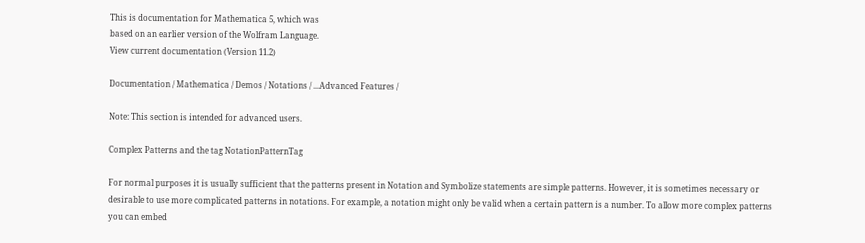This is documentation for Mathematica 5, which was
based on an earlier version of the Wolfram Language.
View current documentation (Version 11.2)

Documentation / Mathematica / Demos / Notations / ...Advanced Features /

Note: This section is intended for advanced users.

Complex Patterns and the tag NotationPatternTag

For normal purposes it is usually sufficient that the patterns present in Notation and Symbolize statements are simple patterns. However, it is sometimes necessary or desirable to use more complicated patterns in notations. For example, a notation might only be valid when a certain pattern is a number. To allow more complex patterns you can embed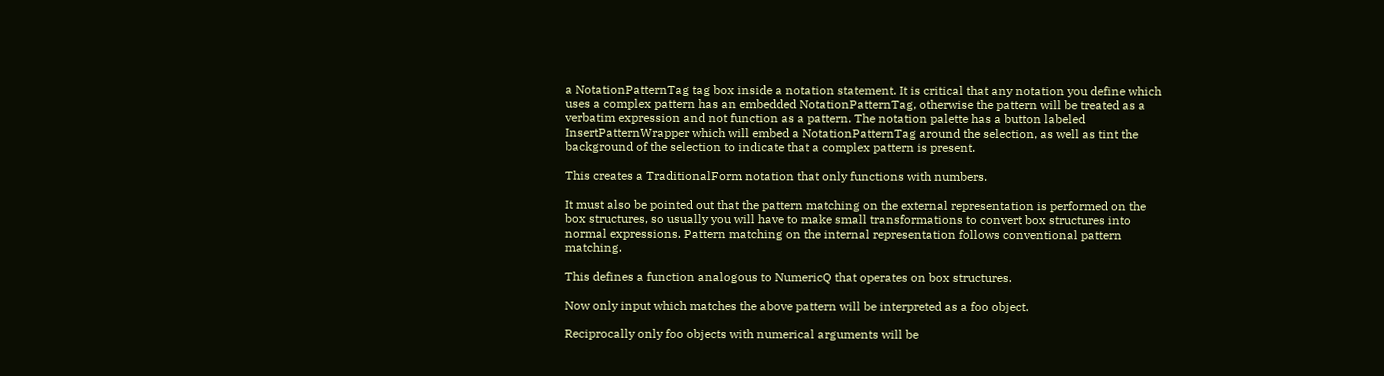a NotationPatternTag tag box inside a notation statement. It is critical that any notation you define which uses a complex pattern has an embedded NotationPatternTag, otherwise the pattern will be treated as a verbatim expression and not function as a pattern. The notation palette has a button labeled InsertPatternWrapper which will embed a NotationPatternTag around the selection, as well as tint the background of the selection to indicate that a complex pattern is present.

This creates a TraditionalForm notation that only functions with numbers.

It must also be pointed out that the pattern matching on the external representation is performed on the box structures, so usually you will have to make small transformations to convert box structures into normal expressions. Pattern matching on the internal representation follows conventional pattern matching.

This defines a function analogous to NumericQ that operates on box structures.

Now only input which matches the above pattern will be interpreted as a foo object.

Reciprocally only foo objects with numerical arguments will be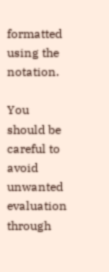formatted using the notation.

You should be careful to avoid unwanted evaluation through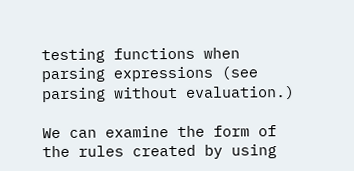testing functions when parsing expressions (see parsing without evaluation.)

We can examine the form of the rules created by using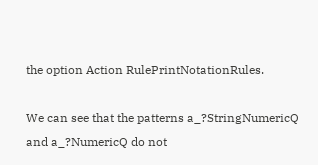the option Action RulePrintNotationRules.

We can see that the patterns a_?StringNumericQ and a_?NumericQ do not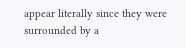appear literally since they were surrounded by a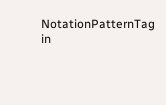NotationPatternTag in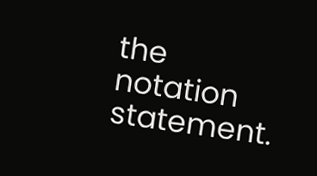the notation statement.